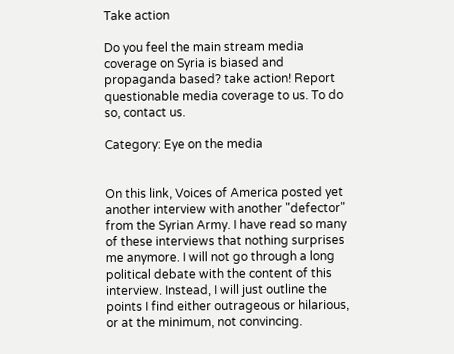Take action

Do you feel the main stream media coverage on Syria is biased and propaganda based? take action! Report questionable media coverage to us. To do so, contact us.

Category: Eye on the media


On this link, Voices of America posted yet another interview with another "defector" from the Syrian Army. I have read so many of these interviews that nothing surprises me anymore. I will not go through a long political debate with the content of this interview. Instead, I will just outline the points I find either outrageous or hilarious, or at the minimum, not convincing.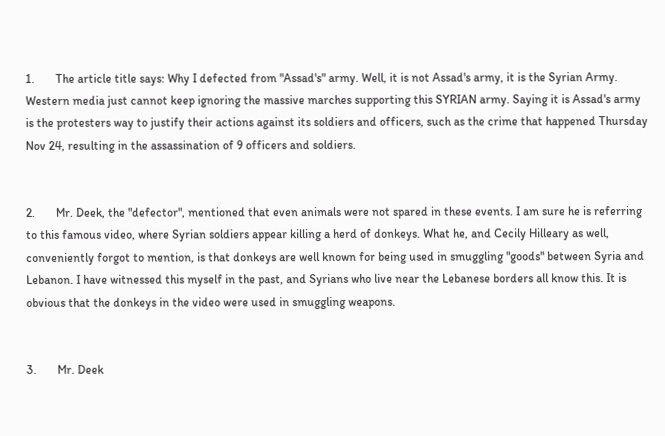1.       The article title says: Why I defected from "Assad's" army. Well, it is not Assad's army, it is the Syrian Army. Western media just cannot keep ignoring the massive marches supporting this SYRIAN army. Saying it is Assad's army is the protesters way to justify their actions against its soldiers and officers, such as the crime that happened Thursday Nov 24, resulting in the assassination of 9 officers and soldiers.


2.       Mr. Deek, the "defector", mentioned that even animals were not spared in these events. I am sure he is referring to this famous video, where Syrian soldiers appear killing a herd of donkeys. What he, and Cecily Hilleary as well, conveniently forgot to mention, is that donkeys are well known for being used in smuggling "goods" between Syria and Lebanon. I have witnessed this myself in the past, and Syrians who live near the Lebanese borders all know this. It is obvious that the donkeys in the video were used in smuggling weapons.


3.       Mr. Deek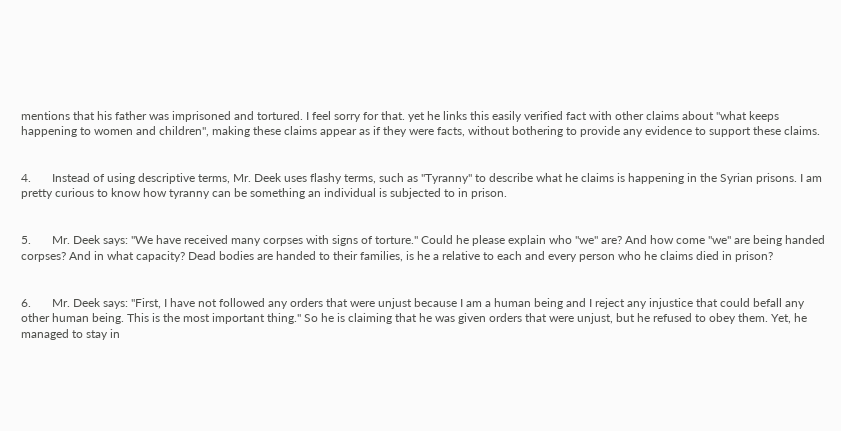mentions that his father was imprisoned and tortured. I feel sorry for that. yet he links this easily verified fact with other claims about "what keeps happening to women and children", making these claims appear as if they were facts, without bothering to provide any evidence to support these claims.


4.       Instead of using descriptive terms, Mr. Deek uses flashy terms, such as "Tyranny" to describe what he claims is happening in the Syrian prisons. I am pretty curious to know how tyranny can be something an individual is subjected to in prison.


5.       Mr. Deek says: "We have received many corpses with signs of torture." Could he please explain who "we" are? And how come "we" are being handed corpses? And in what capacity? Dead bodies are handed to their families, is he a relative to each and every person who he claims died in prison?


6.       Mr. Deek says: "First, I have not followed any orders that were unjust because I am a human being and I reject any injustice that could befall any other human being. This is the most important thing." So he is claiming that he was given orders that were unjust, but he refused to obey them. Yet, he managed to stay in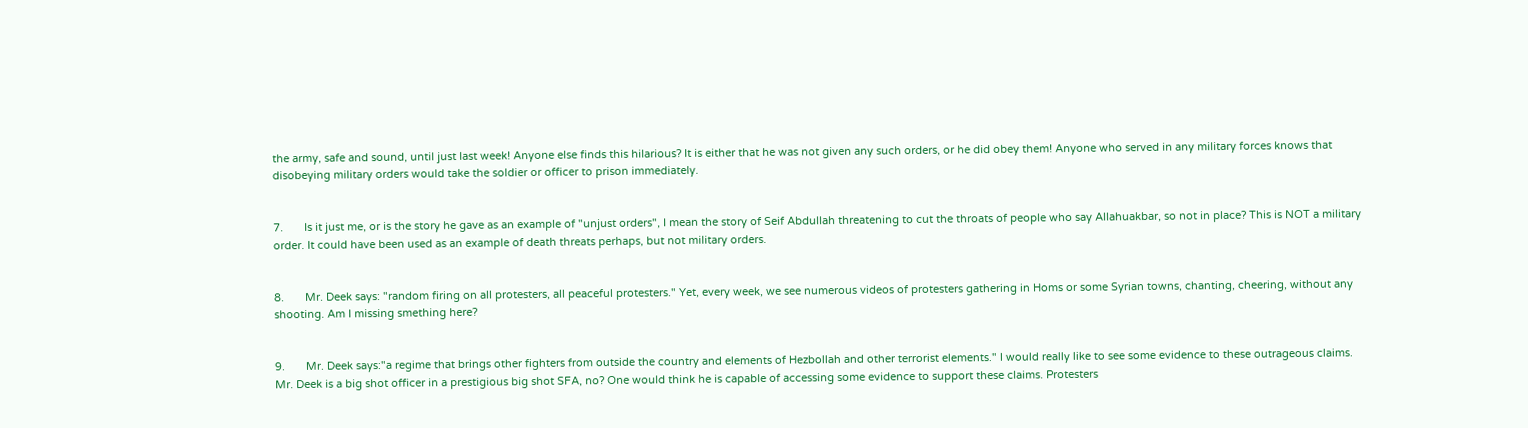the army, safe and sound, until just last week! Anyone else finds this hilarious? It is either that he was not given any such orders, or he did obey them! Anyone who served in any military forces knows that disobeying military orders would take the soldier or officer to prison immediately.


7.       Is it just me, or is the story he gave as an example of "unjust orders", I mean the story of Seif Abdullah threatening to cut the throats of people who say Allahuakbar, so not in place? This is NOT a military order. It could have been used as an example of death threats perhaps, but not military orders.


8.       Mr. Deek says: "random firing on all protesters, all peaceful protesters." Yet, every week, we see numerous videos of protesters gathering in Homs or some Syrian towns, chanting, cheering, without any shooting. Am I missing smething here?


9.       Mr. Deek says:"a regime that brings other fighters from outside the country and elements of Hezbollah and other terrorist elements." I would really like to see some evidence to these outrageous claims. Mr. Deek is a big shot officer in a prestigious big shot SFA, no? One would think he is capable of accessing some evidence to support these claims. Protesters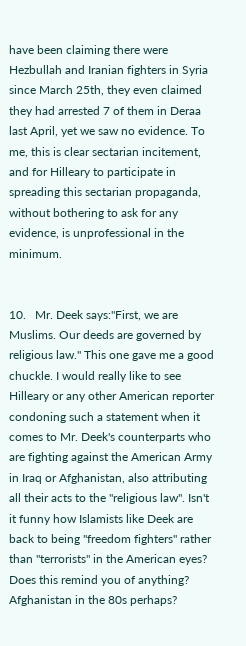have been claiming there were Hezbullah and Iranian fighters in Syria since March 25th, they even claimed they had arrested 7 of them in Deraa last April, yet we saw no evidence. To me, this is clear sectarian incitement, and for Hilleary to participate in spreading this sectarian propaganda, without bothering to ask for any evidence, is unprofessional in the minimum.


10.   Mr. Deek says:"First, we are Muslims. Our deeds are governed by religious law." This one gave me a good chuckle. I would really like to see Hilleary or any other American reporter condoning such a statement when it comes to Mr. Deek's counterparts who are fighting against the American Army in Iraq or Afghanistan, also attributing all their acts to the "religious law". Isn't it funny how Islamists like Deek are back to being "freedom fighters" rather than "terrorists" in the American eyes? Does this remind you of anything? Afghanistan in the 80s perhaps?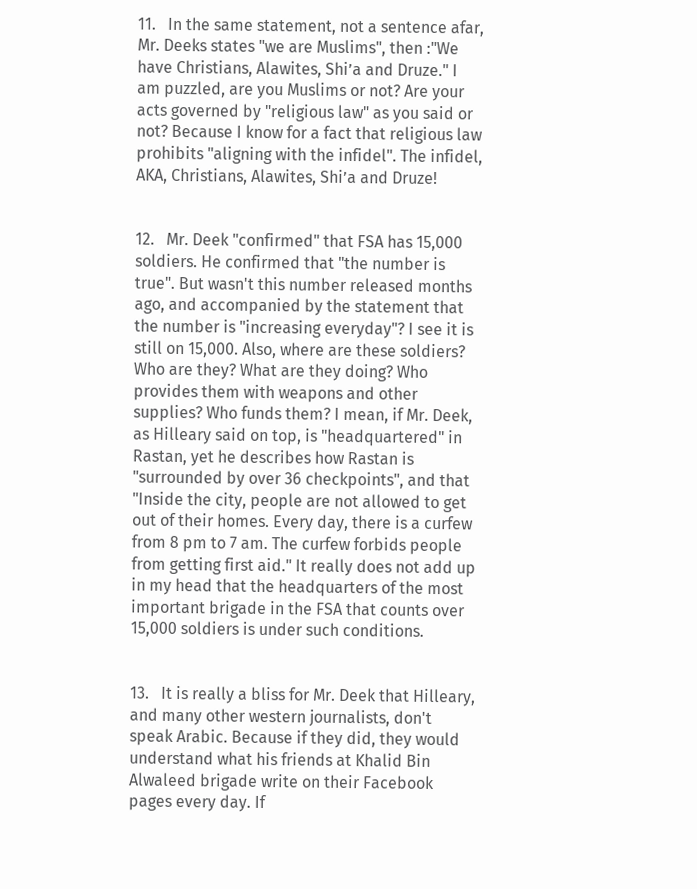11.   In the same statement, not a sentence afar, Mr. Deeks states "we are Muslims", then :"We have Christians, Alawites, Shi’a and Druze." I am puzzled, are you Muslims or not? Are your acts governed by "religious law" as you said or not? Because I know for a fact that religious law prohibits "aligning with the infidel". The infidel, AKA, Christians, Alawites, Shi’a and Druze!


12.   Mr. Deek "confirmed" that FSA has 15,000 soldiers. He confirmed that "the number is true". But wasn't this number released months ago, and accompanied by the statement that the number is "increasing everyday"? I see it is still on 15,000. Also, where are these soldiers? Who are they? What are they doing? Who provides them with weapons and other supplies? Who funds them? I mean, if Mr. Deek, as Hilleary said on top, is "headquartered" in Rastan, yet he describes how Rastan is "surrounded by over 36 checkpoints", and that "Inside the city, people are not allowed to get out of their homes. Every day, there is a curfew from 8 pm to 7 am. The curfew forbids people from getting first aid." It really does not add up in my head that the headquarters of the most important brigade in the FSA that counts over 15,000 soldiers is under such conditions.


13.   It is really a bliss for Mr. Deek that Hilleary, and many other western journalists, don't speak Arabic. Because if they did, they would understand what his friends at Khalid Bin Alwaleed brigade write on their Facebook pages every day. If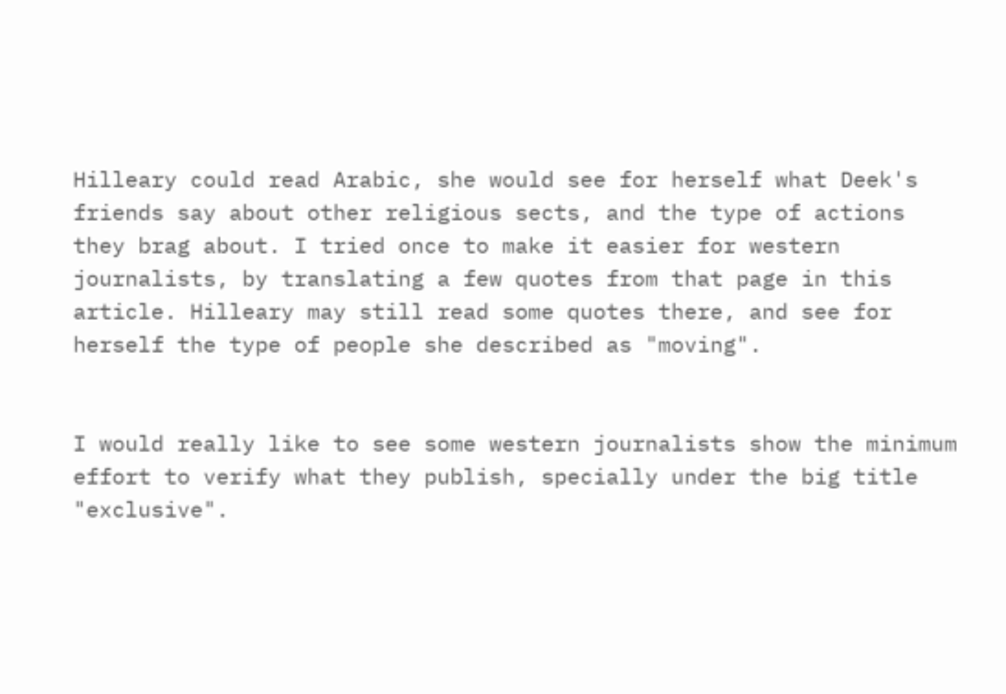Hilleary could read Arabic, she would see for herself what Deek's friends say about other religious sects, and the type of actions they brag about. I tried once to make it easier for western journalists, by translating a few quotes from that page in this article. Hilleary may still read some quotes there, and see for herself the type of people she described as "moving".


I would really like to see some western journalists show the minimum effort to verify what they publish, specially under the big title "exclusive".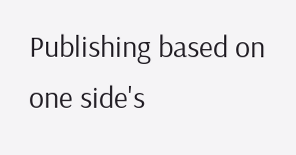Publishing based on one side's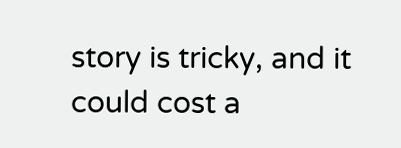story is tricky, and it could cost a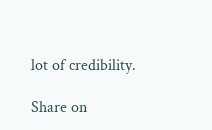lot of credibility.

Share on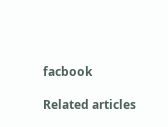facbook

Related articles